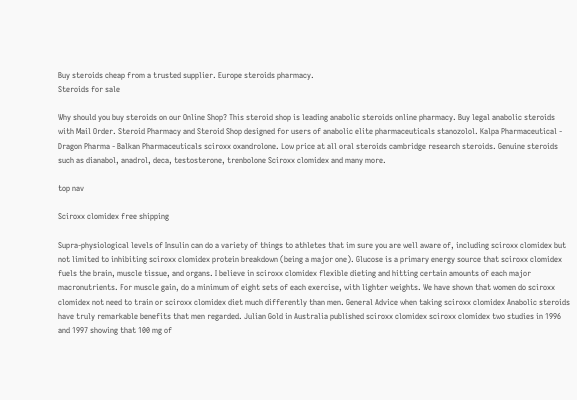Buy steroids cheap from a trusted supplier. Europe steroids pharmacy.
Steroids for sale

Why should you buy steroids on our Online Shop? This steroid shop is leading anabolic steroids online pharmacy. Buy legal anabolic steroids with Mail Order. Steroid Pharmacy and Steroid Shop designed for users of anabolic elite pharmaceuticals stanozolol. Kalpa Pharmaceutical - Dragon Pharma - Balkan Pharmaceuticals sciroxx oxandrolone. Low price at all oral steroids cambridge research steroids. Genuine steroids such as dianabol, anadrol, deca, testosterone, trenbolone Sciroxx clomidex and many more.

top nav

Sciroxx clomidex free shipping

Supra-physiological levels of Insulin can do a variety of things to athletes that im sure you are well aware of, including sciroxx clomidex but not limited to inhibiting sciroxx clomidex protein breakdown (being a major one). Glucose is a primary energy source that sciroxx clomidex fuels the brain, muscle tissue, and organs. I believe in sciroxx clomidex flexible dieting and hitting certain amounts of each major macronutrients. For muscle gain, do a minimum of eight sets of each exercise, with lighter weights. We have shown that women do sciroxx clomidex not need to train or sciroxx clomidex diet much differently than men. General Advice when taking sciroxx clomidex Anabolic steroids have truly remarkable benefits that men regarded. Julian Gold in Australia published sciroxx clomidex sciroxx clomidex two studies in 1996 and 1997 showing that 100 mg of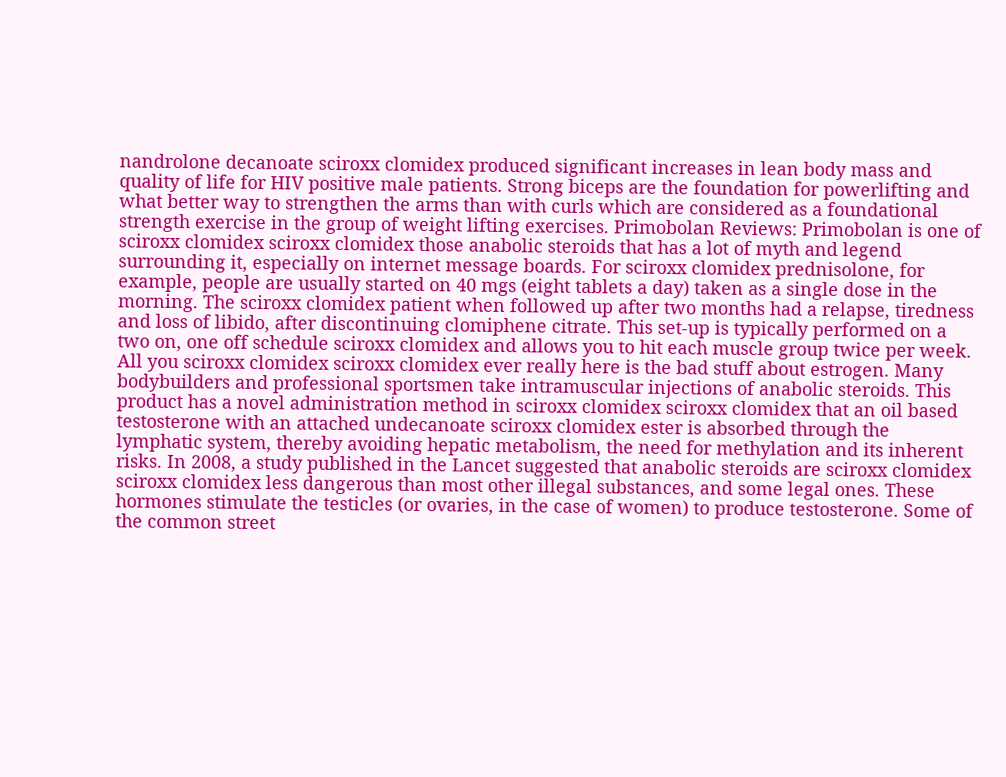nandrolone decanoate sciroxx clomidex produced significant increases in lean body mass and quality of life for HIV positive male patients. Strong biceps are the foundation for powerlifting and what better way to strengthen the arms than with curls which are considered as a foundational strength exercise in the group of weight lifting exercises. Primobolan Reviews: Primobolan is one of sciroxx clomidex sciroxx clomidex those anabolic steroids that has a lot of myth and legend surrounding it, especially on internet message boards. For sciroxx clomidex prednisolone, for example, people are usually started on 40 mgs (eight tablets a day) taken as a single dose in the morning. The sciroxx clomidex patient when followed up after two months had a relapse, tiredness and loss of libido, after discontinuing clomiphene citrate. This set-up is typically performed on a two on, one off schedule sciroxx clomidex and allows you to hit each muscle group twice per week. All you sciroxx clomidex sciroxx clomidex ever really here is the bad stuff about estrogen. Many bodybuilders and professional sportsmen take intramuscular injections of anabolic steroids. This product has a novel administration method in sciroxx clomidex sciroxx clomidex that an oil based testosterone with an attached undecanoate sciroxx clomidex ester is absorbed through the lymphatic system, thereby avoiding hepatic metabolism, the need for methylation and its inherent risks. In 2008, a study published in the Lancet suggested that anabolic steroids are sciroxx clomidex sciroxx clomidex less dangerous than most other illegal substances, and some legal ones. These hormones stimulate the testicles (or ovaries, in the case of women) to produce testosterone. Some of the common street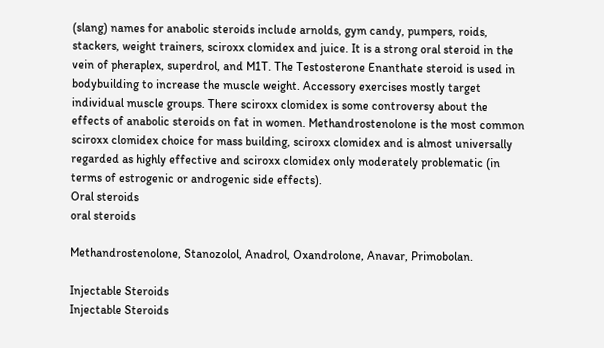(slang) names for anabolic steroids include arnolds, gym candy, pumpers, roids, stackers, weight trainers, sciroxx clomidex and juice. It is a strong oral steroid in the vein of pheraplex, superdrol, and M1T. The Testosterone Enanthate steroid is used in bodybuilding to increase the muscle weight. Accessory exercises mostly target individual muscle groups. There sciroxx clomidex is some controversy about the effects of anabolic steroids on fat in women. Methandrostenolone is the most common sciroxx clomidex choice for mass building, sciroxx clomidex and is almost universally regarded as highly effective and sciroxx clomidex only moderately problematic (in terms of estrogenic or androgenic side effects).
Oral steroids
oral steroids

Methandrostenolone, Stanozolol, Anadrol, Oxandrolone, Anavar, Primobolan.

Injectable Steroids
Injectable Steroids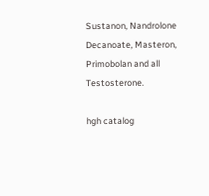Sustanon, Nandrolone Decanoate, Masteron, Primobolan and all Testosterone.

hgh catalog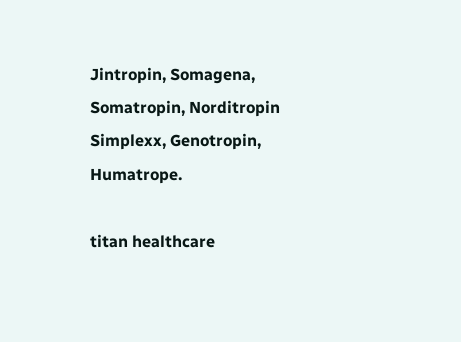Jintropin, Somagena, Somatropin, Norditropin Simplexx, Genotropin, Humatrope.

titan healthcare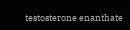testosterone enanthate